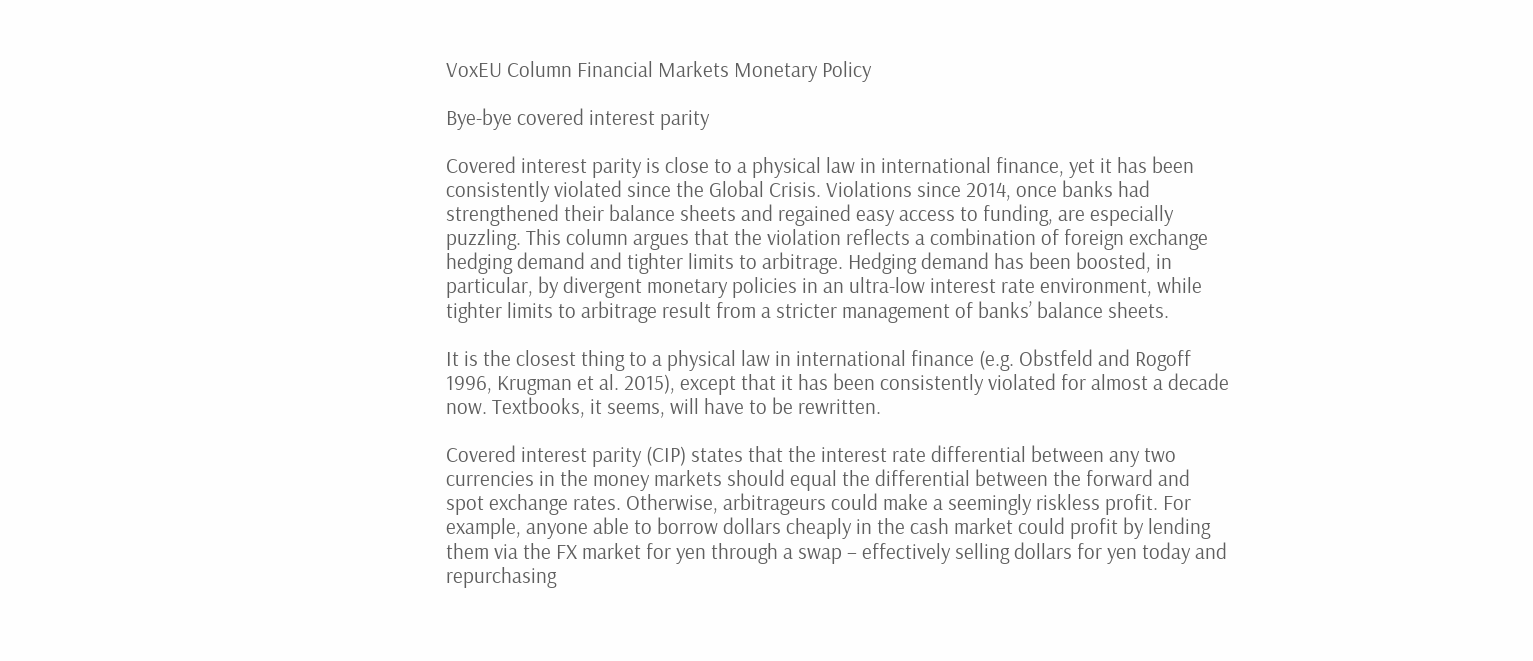VoxEU Column Financial Markets Monetary Policy

Bye-bye covered interest parity

Covered interest parity is close to a physical law in international finance, yet it has been consistently violated since the Global Crisis. Violations since 2014, once banks had strengthened their balance sheets and regained easy access to funding, are especially puzzling. This column argues that the violation reflects a combination of foreign exchange hedging demand and tighter limits to arbitrage. Hedging demand has been boosted, in particular, by divergent monetary policies in an ultra-low interest rate environment, while tighter limits to arbitrage result from a stricter management of banks’ balance sheets.

It is the closest thing to a physical law in international finance (e.g. Obstfeld and Rogoff 1996, Krugman et al. 2015), except that it has been consistently violated for almost a decade now. Textbooks, it seems, will have to be rewritten.

Covered interest parity (CIP) states that the interest rate differential between any two currencies in the money markets should equal the differential between the forward and spot exchange rates. Otherwise, arbitrageurs could make a seemingly riskless profit. For example, anyone able to borrow dollars cheaply in the cash market could profit by lending them via the FX market for yen through a swap – effectively selling dollars for yen today and repurchasing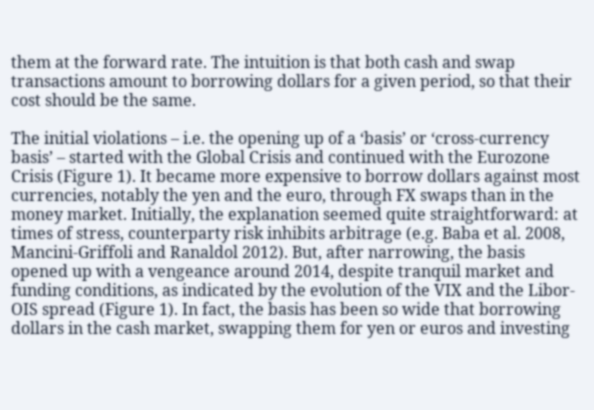them at the forward rate. The intuition is that both cash and swap transactions amount to borrowing dollars for a given period, so that their cost should be the same.

The initial violations – i.e. the opening up of a ‘basis’ or ‘cross-currency basis’ – started with the Global Crisis and continued with the Eurozone Crisis (Figure 1). It became more expensive to borrow dollars against most currencies, notably the yen and the euro, through FX swaps than in the money market. Initially, the explanation seemed quite straightforward: at times of stress, counterparty risk inhibits arbitrage (e.g. Baba et al. 2008, Mancini-Griffoli and Ranaldol 2012). But, after narrowing, the basis opened up with a vengeance around 2014, despite tranquil market and funding conditions, as indicated by the evolution of the VIX and the Libor-OIS spread (Figure 1). In fact, the basis has been so wide that borrowing dollars in the cash market, swapping them for yen or euros and investing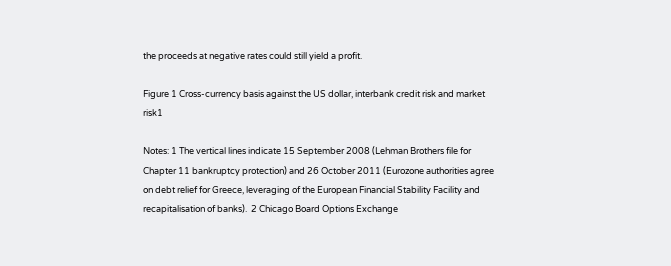the proceeds at negative rates could still yield a profit.

Figure 1 Cross-currency basis against the US dollar, interbank credit risk and market risk1

Notes: 1 The vertical lines indicate 15 September 2008 (Lehman Brothers file for Chapter 11 bankruptcy protection) and 26 October 2011 (Eurozone authorities agree on debt relief for Greece, leveraging of the European Financial Stability Facility and recapitalisation of banks).  2 Chicago Board Options Exchange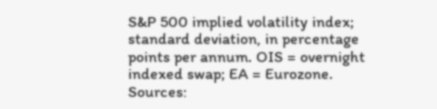S&P 500 implied volatility index; standard deviation, in percentage points per annum. OIS = overnight indexed swap; EA = Eurozone.
Sources: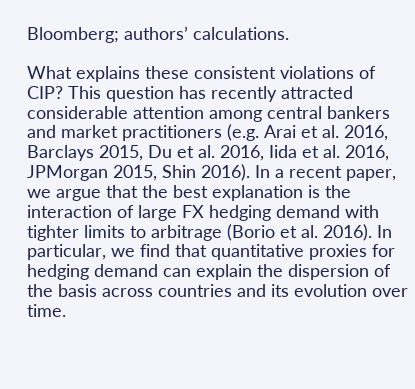Bloomberg; authors’ calculations.

What explains these consistent violations of CIP? This question has recently attracted considerable attention among central bankers and market practitioners (e.g. Arai et al. 2016, Barclays 2015, Du et al. 2016, Iida et al. 2016, JPMorgan 2015, Shin 2016). In a recent paper, we argue that the best explanation is the interaction of large FX hedging demand with tighter limits to arbitrage (Borio et al. 2016). In particular, we find that quantitative proxies for hedging demand can explain the dispersion of the basis across countries and its evolution over time.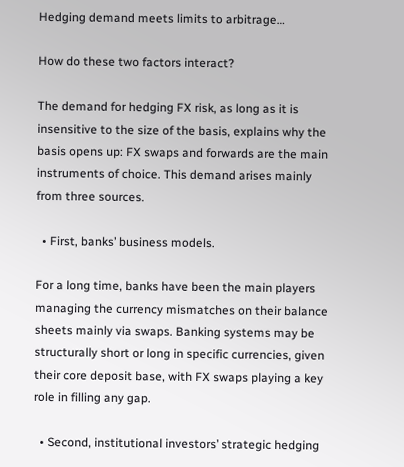Hedging demand meets limits to arbitrage…

How do these two factors interact?

The demand for hedging FX risk, as long as it is insensitive to the size of the basis, explains why the basis opens up: FX swaps and forwards are the main instruments of choice. This demand arises mainly from three sources.

  • First, banks’ business models.

For a long time, banks have been the main players managing the currency mismatches on their balance sheets mainly via swaps. Banking systems may be structurally short or long in specific currencies, given their core deposit base, with FX swaps playing a key role in filling any gap.

  • Second, institutional investors’ strategic hedging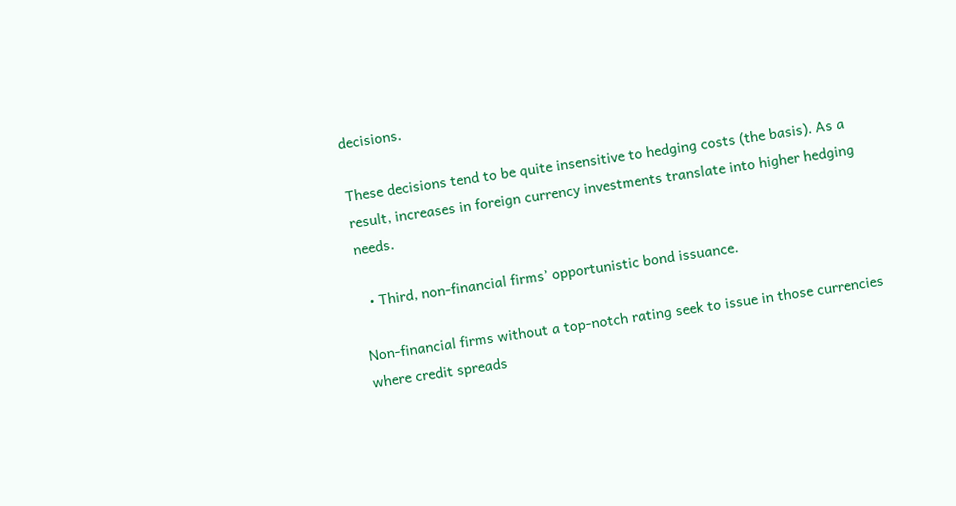decisions.

These decisions tend to be quite insensitive to hedging costs (the basis). As a result, increases in foreign currency investments translate into higher hedging needs.

  • Third, non-financial firms’ opportunistic bond issuance.

Non-financial firms without a top-notch rating seek to issue in those currencies where credit spreads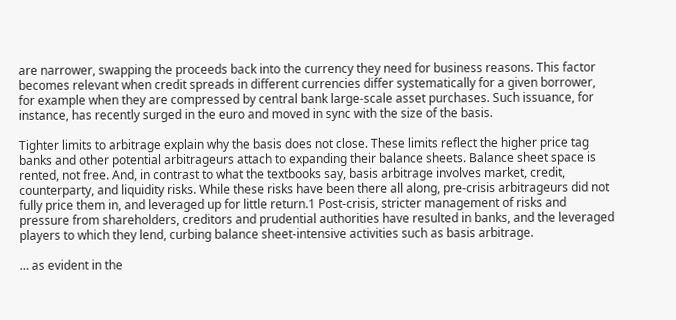are narrower, swapping the proceeds back into the currency they need for business reasons. This factor becomes relevant when credit spreads in different currencies differ systematically for a given borrower, for example when they are compressed by central bank large-scale asset purchases. Such issuance, for instance, has recently surged in the euro and moved in sync with the size of the basis.

Tighter limits to arbitrage explain why the basis does not close. These limits reflect the higher price tag banks and other potential arbitrageurs attach to expanding their balance sheets. Balance sheet space is rented, not free. And, in contrast to what the textbooks say, basis arbitrage involves market, credit, counterparty, and liquidity risks. While these risks have been there all along, pre-crisis arbitrageurs did not fully price them in, and leveraged up for little return.1 Post-crisis, stricter management of risks and pressure from shareholders, creditors and prudential authorities have resulted in banks, and the leveraged players to which they lend, curbing balance sheet-intensive activities such as basis arbitrage.

… as evident in the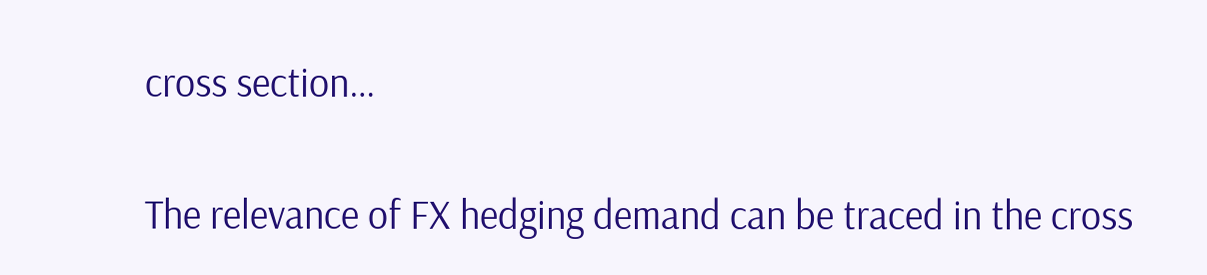cross section…

The relevance of FX hedging demand can be traced in the cross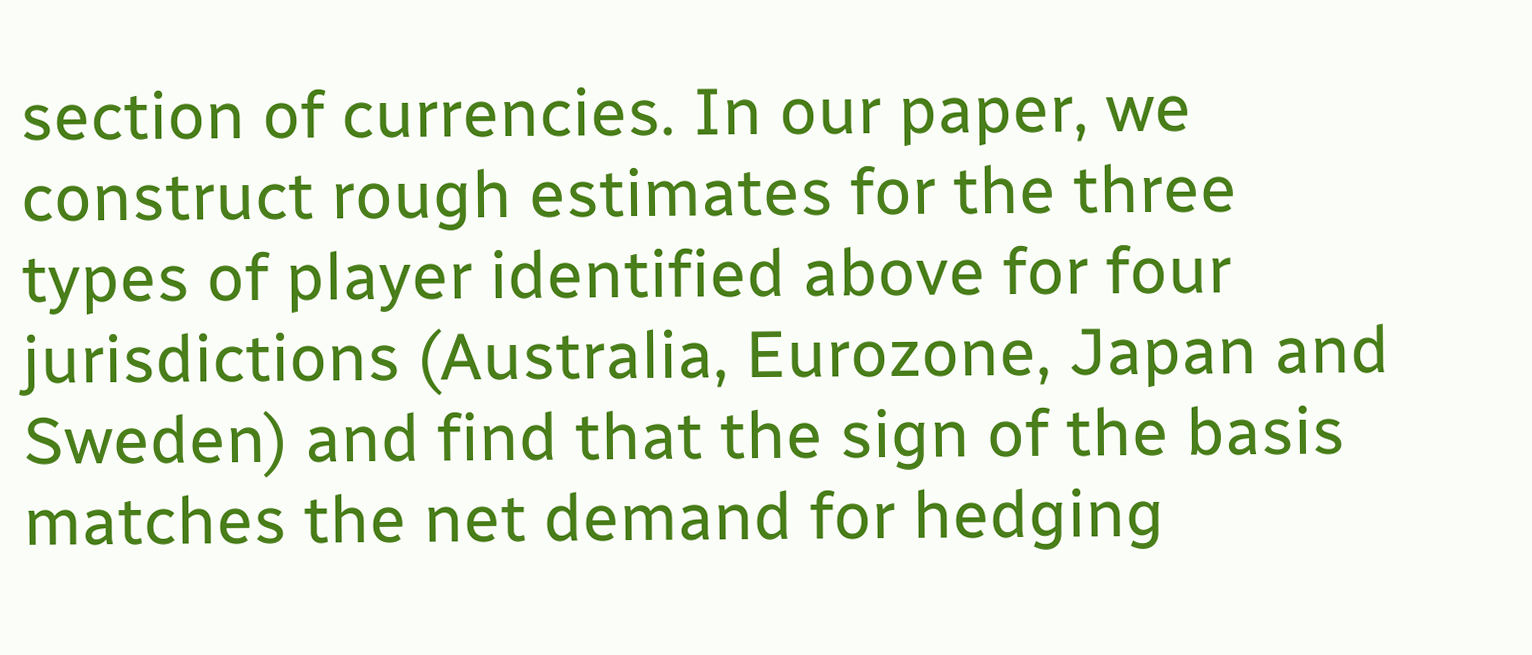section of currencies. In our paper, we construct rough estimates for the three types of player identified above for four jurisdictions (Australia, Eurozone, Japan and Sweden) and find that the sign of the basis matches the net demand for hedging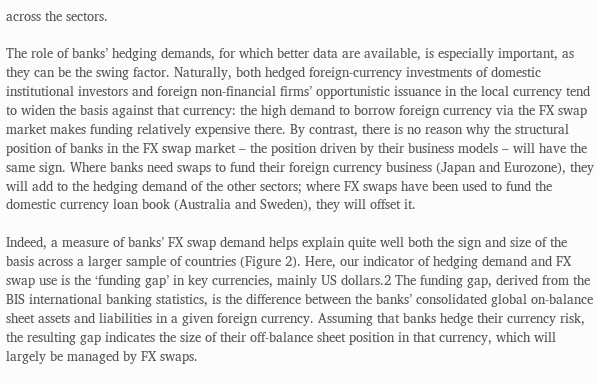across the sectors.

The role of banks’ hedging demands, for which better data are available, is especially important, as they can be the swing factor. Naturally, both hedged foreign-currency investments of domestic institutional investors and foreign non-financial firms’ opportunistic issuance in the local currency tend to widen the basis against that currency: the high demand to borrow foreign currency via the FX swap market makes funding relatively expensive there. By contrast, there is no reason why the structural position of banks in the FX swap market – the position driven by their business models – will have the same sign. Where banks need swaps to fund their foreign currency business (Japan and Eurozone), they will add to the hedging demand of the other sectors; where FX swaps have been used to fund the domestic currency loan book (Australia and Sweden), they will offset it.

Indeed, a measure of banks’ FX swap demand helps explain quite well both the sign and size of the basis across a larger sample of countries (Figure 2). Here, our indicator of hedging demand and FX swap use is the ‘funding gap’ in key currencies, mainly US dollars.2 The funding gap, derived from the BIS international banking statistics, is the difference between the banks’ consolidated global on-balance sheet assets and liabilities in a given foreign currency. Assuming that banks hedge their currency risk, the resulting gap indicates the size of their off-balance sheet position in that currency, which will largely be managed by FX swaps.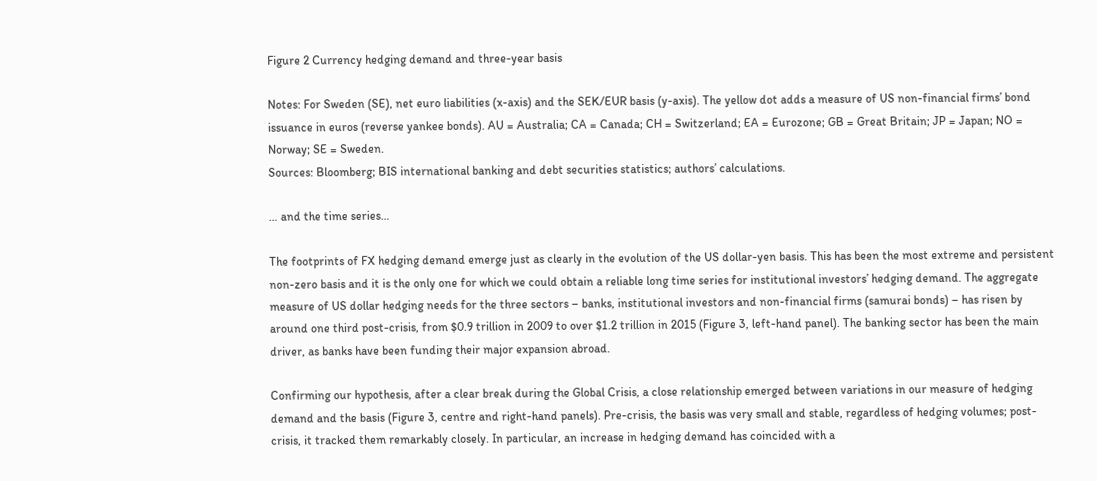Figure 2 Currency hedging demand and three-year basis

Notes: For Sweden (SE), net euro liabilities (x-axis) and the SEK/EUR basis (y-axis). The yellow dot adds a measure of US non-financial firms’ bond issuance in euros (reverse yankee bonds). AU = Australia; CA = Canada; CH = Switzerland; EA = Eurozone; GB = Great Britain; JP = Japan; NO = Norway; SE = Sweden.
Sources: Bloomberg; BIS international banking and debt securities statistics; authors’ calculations.

… and the time series…

The footprints of FX hedging demand emerge just as clearly in the evolution of the US dollar-yen basis. This has been the most extreme and persistent non-zero basis and it is the only one for which we could obtain a reliable long time series for institutional investors’ hedging demand. The aggregate measure of US dollar hedging needs for the three sectors – banks, institutional investors and non-financial firms (samurai bonds) – has risen by around one third post-crisis, from $0.9 trillion in 2009 to over $1.2 trillion in 2015 (Figure 3, left-hand panel). The banking sector has been the main driver, as banks have been funding their major expansion abroad.

Confirming our hypothesis, after a clear break during the Global Crisis, a close relationship emerged between variations in our measure of hedging demand and the basis (Figure 3, centre and right-hand panels). Pre-crisis, the basis was very small and stable, regardless of hedging volumes; post-crisis, it tracked them remarkably closely. In particular, an increase in hedging demand has coincided with a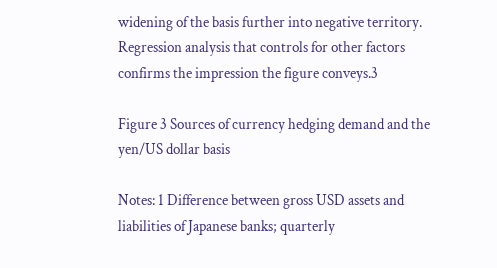widening of the basis further into negative territory. Regression analysis that controls for other factors confirms the impression the figure conveys.3

Figure 3 Sources of currency hedging demand and the yen/US dollar basis

Notes: 1 Difference between gross USD assets and liabilities of Japanese banks; quarterly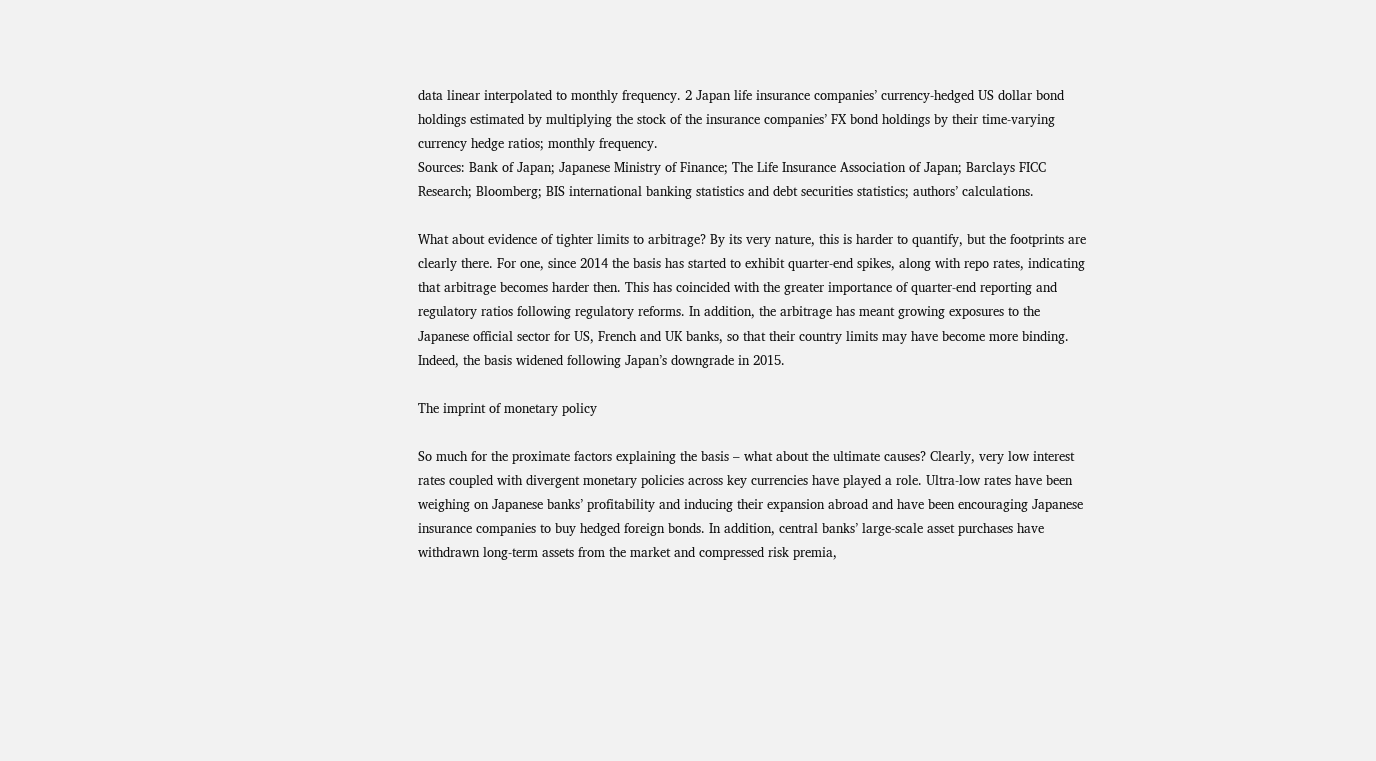data linear interpolated to monthly frequency. 2 Japan life insurance companies’ currency-hedged US dollar bond holdings estimated by multiplying the stock of the insurance companies’ FX bond holdings by their time-varying currency hedge ratios; monthly frequency.
Sources: Bank of Japan; Japanese Ministry of Finance; The Life Insurance Association of Japan; Barclays FICC Research; Bloomberg; BIS international banking statistics and debt securities statistics; authors’ calculations.

What about evidence of tighter limits to arbitrage? By its very nature, this is harder to quantify, but the footprints are clearly there. For one, since 2014 the basis has started to exhibit quarter-end spikes, along with repo rates, indicating that arbitrage becomes harder then. This has coincided with the greater importance of quarter-end reporting and regulatory ratios following regulatory reforms. In addition, the arbitrage has meant growing exposures to the Japanese official sector for US, French and UK banks, so that their country limits may have become more binding. Indeed, the basis widened following Japan’s downgrade in 2015.

The imprint of monetary policy

So much for the proximate factors explaining the basis – what about the ultimate causes? Clearly, very low interest rates coupled with divergent monetary policies across key currencies have played a role. Ultra-low rates have been weighing on Japanese banks’ profitability and inducing their expansion abroad and have been encouraging Japanese insurance companies to buy hedged foreign bonds. In addition, central banks’ large-scale asset purchases have withdrawn long-term assets from the market and compressed risk premia,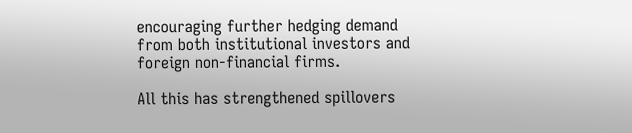encouraging further hedging demand from both institutional investors and foreign non-financial firms.

All this has strengthened spillovers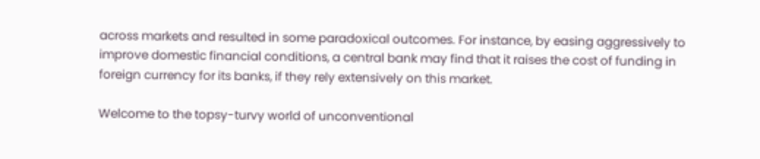across markets and resulted in some paradoxical outcomes. For instance, by easing aggressively to improve domestic financial conditions, a central bank may find that it raises the cost of funding in foreign currency for its banks, if they rely extensively on this market.

Welcome to the topsy-turvy world of unconventional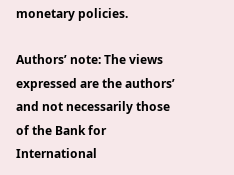monetary policies.

Authors’ note: The views expressed are the authors’ and not necessarily those of the Bank for International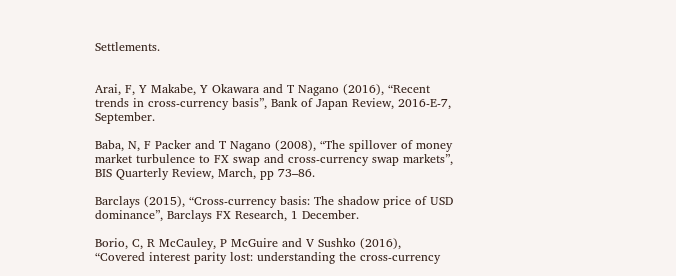Settlements.


Arai, F, Y Makabe, Y Okawara and T Nagano (2016), “Recent trends in cross-currency basis”, Bank of Japan Review, 2016-E-7, September.

Baba, N, F Packer and T Nagano (2008), “The spillover of money market turbulence to FX swap and cross-currency swap markets”, BIS Quarterly Review, March, pp 73–86.

Barclays (2015), “Cross-currency basis: The shadow price of USD dominance”, Barclays FX Research, 1 December.

Borio, C, R McCauley, P McGuire and V Sushko (2016), “Covered interest parity lost: understanding the cross-currency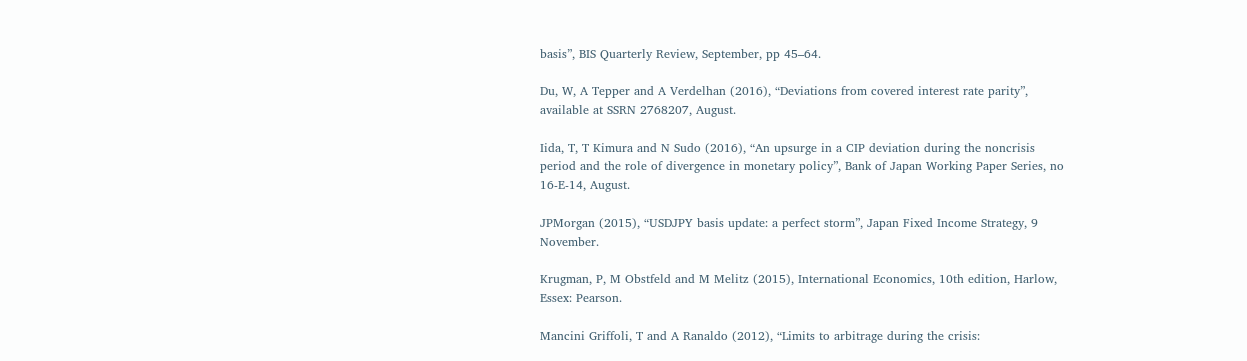basis”, BIS Quarterly Review, September, pp 45–64.

Du, W, A Tepper and A Verdelhan (2016), “Deviations from covered interest rate parity”, available at SSRN 2768207, August.

Iida, T, T Kimura and N Sudo (2016), “An upsurge in a CIP deviation during the noncrisis period and the role of divergence in monetary policy”, Bank of Japan Working Paper Series, no 16-E-14, August.

JPMorgan (2015), “USDJPY basis update: a perfect storm”, Japan Fixed Income Strategy, 9 November.

Krugman, P, M Obstfeld and M Melitz (2015), International Economics, 10th edition, Harlow, Essex: Pearson.

Mancini Griffoli, T and A Ranaldo (2012), “Limits to arbitrage during the crisis: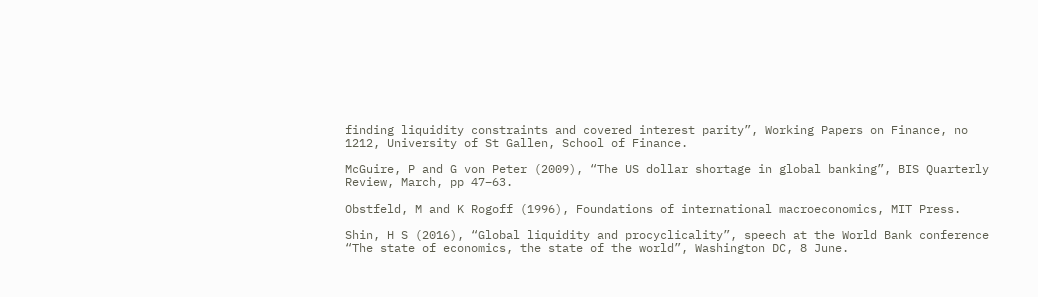finding liquidity constraints and covered interest parity”, Working Papers on Finance, no 1212, University of St Gallen, School of Finance.

McGuire, P and G von Peter (2009), “The US dollar shortage in global banking”, BIS Quarterly Review, March, pp 47–63.

Obstfeld, M and K Rogoff (1996), Foundations of international macroeconomics, MIT Press.

Shin, H S (2016), “Global liquidity and procyclicality”, speech at the World Bank conference “The state of economics, the state of the world”, Washington DC, 8 June.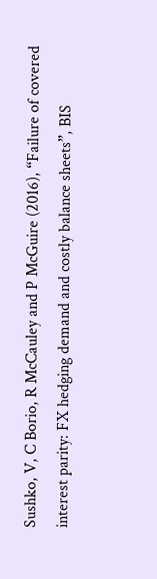Sushko, V, C Borio, R McCauley and P McGuire (2016), “Failure of covered interest parity: FX hedging demand and costly balance sheets”, BIS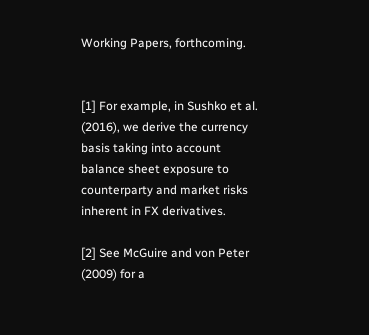Working Papers, forthcoming.


[1] For example, in Sushko et al. (2016), we derive the currency basis taking into account balance sheet exposure to counterparty and market risks inherent in FX derivatives.

[2] See McGuire and von Peter (2009) for a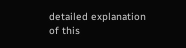detailed explanation of this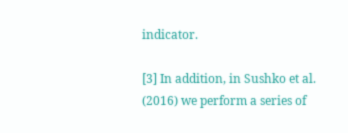indicator.

[3] In addition, in Sushko et al. (2016) we perform a series of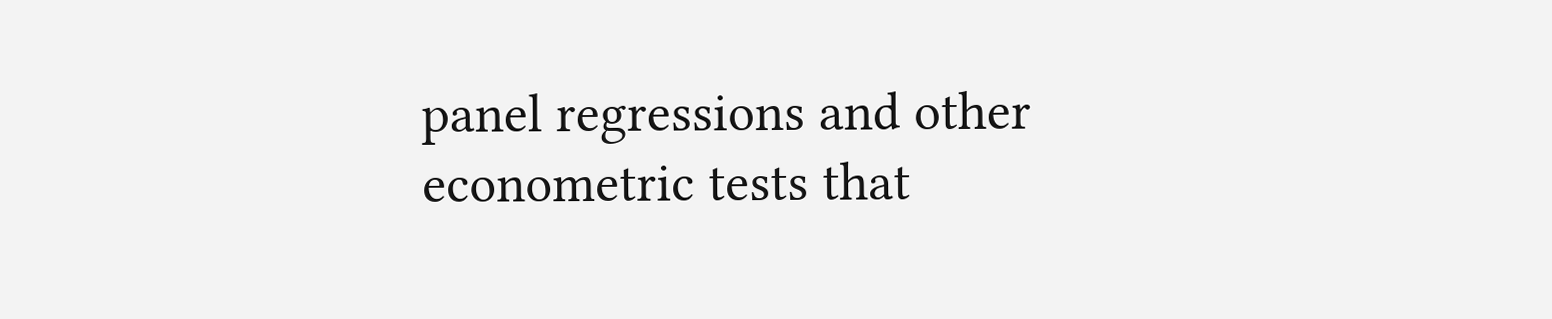panel regressions and other econometric tests that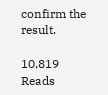confirm the result.

10,819 Reads